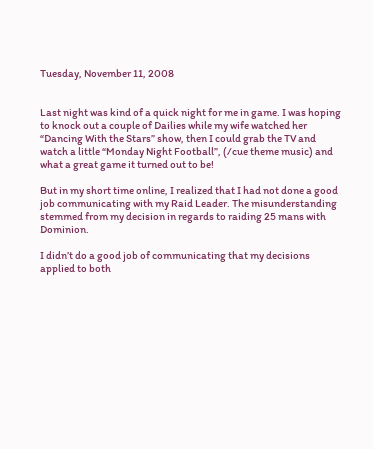Tuesday, November 11, 2008


Last night was kind of a quick night for me in game. I was hoping to knock out a couple of Dailies while my wife watched her “Dancing With the Stars” show, then I could grab the TV and watch a little “Monday Night Football”, (/cue theme music) and what a great game it turned out to be!

But in my short time online, I realized that I had not done a good job communicating with my Raid Leader. The misunderstanding stemmed from my decision in regards to raiding 25 mans with Dominion.

I didn’t do a good job of communicating that my decisions applied to both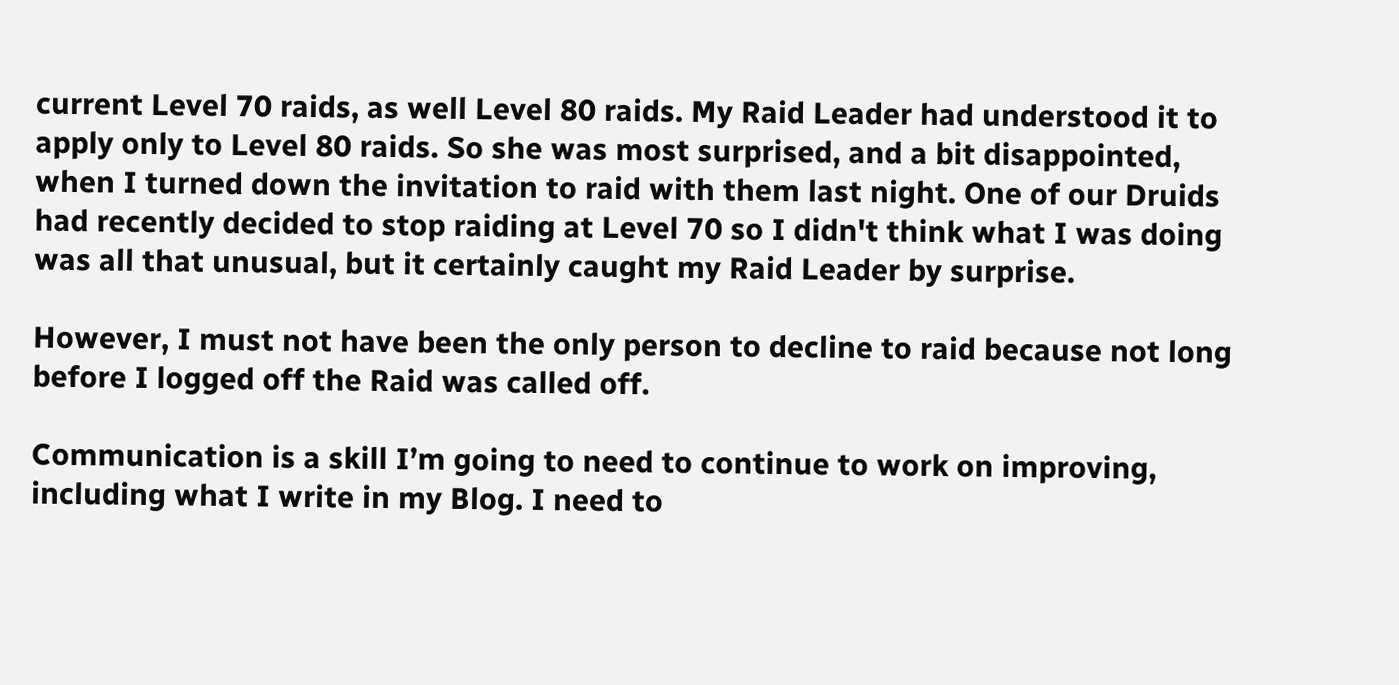current Level 70 raids, as well Level 80 raids. My Raid Leader had understood it to apply only to Level 80 raids. So she was most surprised, and a bit disappointed, when I turned down the invitation to raid with them last night. One of our Druids had recently decided to stop raiding at Level 70 so I didn't think what I was doing was all that unusual, but it certainly caught my Raid Leader by surprise.

However, I must not have been the only person to decline to raid because not long before I logged off the Raid was called off.

Communication is a skill I’m going to need to continue to work on improving, including what I write in my Blog. I need to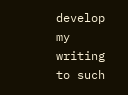develop my writing to such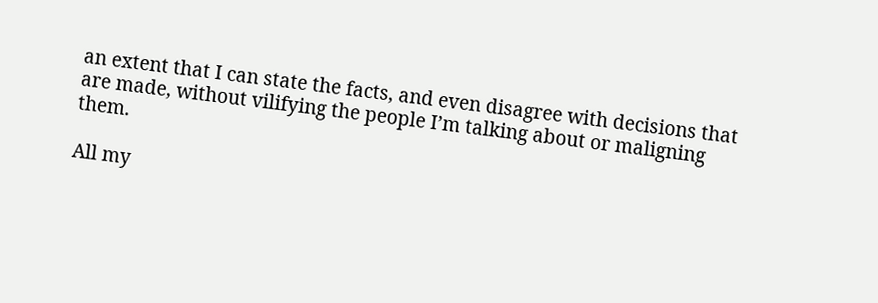an extent that I can state the facts, and even disagree with decisions that are made, without vilifying the people I’m talking about or maligning them.

All my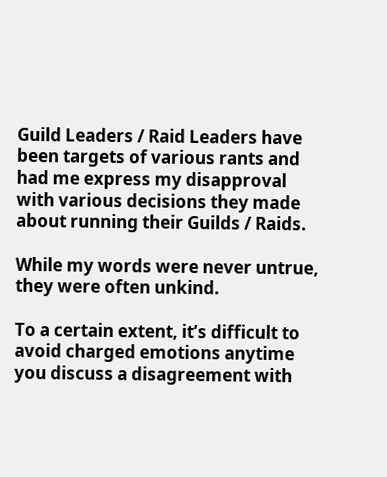Guild Leaders / Raid Leaders have been targets of various rants and had me express my disapproval with various decisions they made about running their Guilds / Raids.

While my words were never untrue, they were often unkind.

To a certain extent, it’s difficult to avoid charged emotions anytime you discuss a disagreement with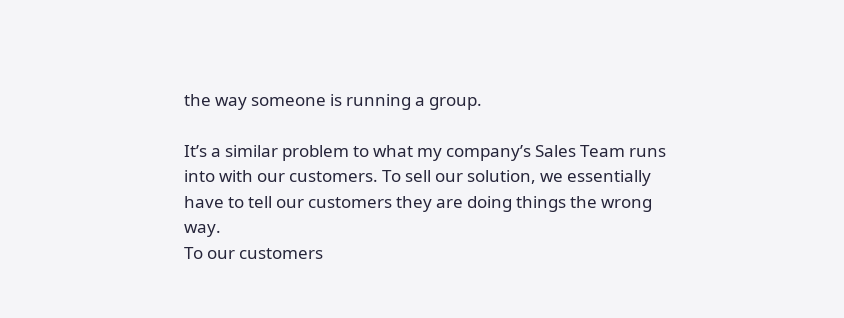the way someone is running a group.

It’s a similar problem to what my company’s Sales Team runs into with our customers. To sell our solution, we essentially have to tell our customers they are doing things the wrong way.
To our customers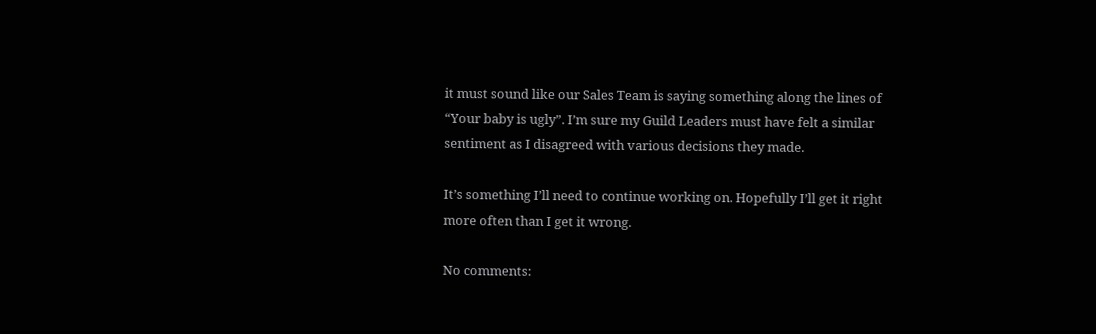it must sound like our Sales Team is saying something along the lines of “Your baby is ugly”. I’m sure my Guild Leaders must have felt a similar sentiment as I disagreed with various decisions they made.

It’s something I’ll need to continue working on. Hopefully I’ll get it right more often than I get it wrong.

No comments: